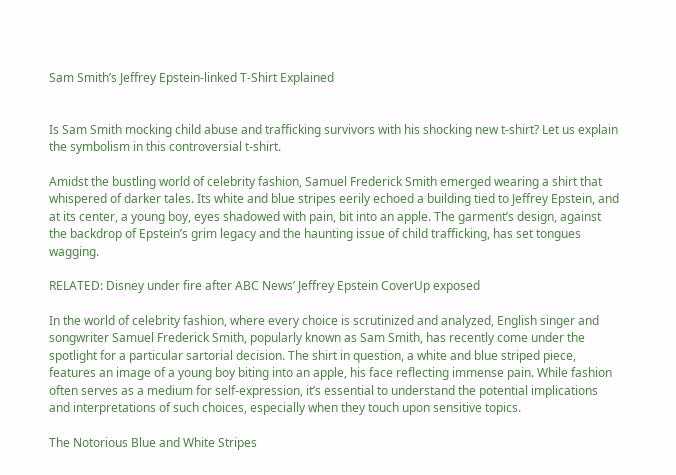Sam Smith’s Jeffrey Epstein-linked T-Shirt Explained


Is Sam Smith mocking child abuse and trafficking survivors with his shocking new t-shirt? Let us explain the symbolism in this controversial t-shirt.

Amidst the bustling world of celebrity fashion, Samuel Frederick Smith emerged wearing a shirt that whispered of darker tales. Its white and blue stripes eerily echoed a building tied to Jeffrey Epstein, and at its center, a young boy, eyes shadowed with pain, bit into an apple. The garment’s design, against the backdrop of Epstein’s grim legacy and the haunting issue of child trafficking, has set tongues wagging.

RELATED: Disney under fire after ABC News’ Jeffrey Epstein CoverUp exposed

In the world of celebrity fashion, where every choice is scrutinized and analyzed, English singer and songwriter Samuel Frederick Smith, popularly known as Sam Smith, has recently come under the spotlight for a particular sartorial decision. The shirt in question, a white and blue striped piece, features an image of a young boy biting into an apple, his face reflecting immense pain. While fashion often serves as a medium for self-expression, it’s essential to understand the potential implications and interpretations of such choices, especially when they touch upon sensitive topics.

The Notorious Blue and White Stripes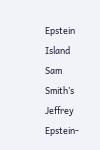Epstein Island
Sam Smith’s Jeffrey Epstein-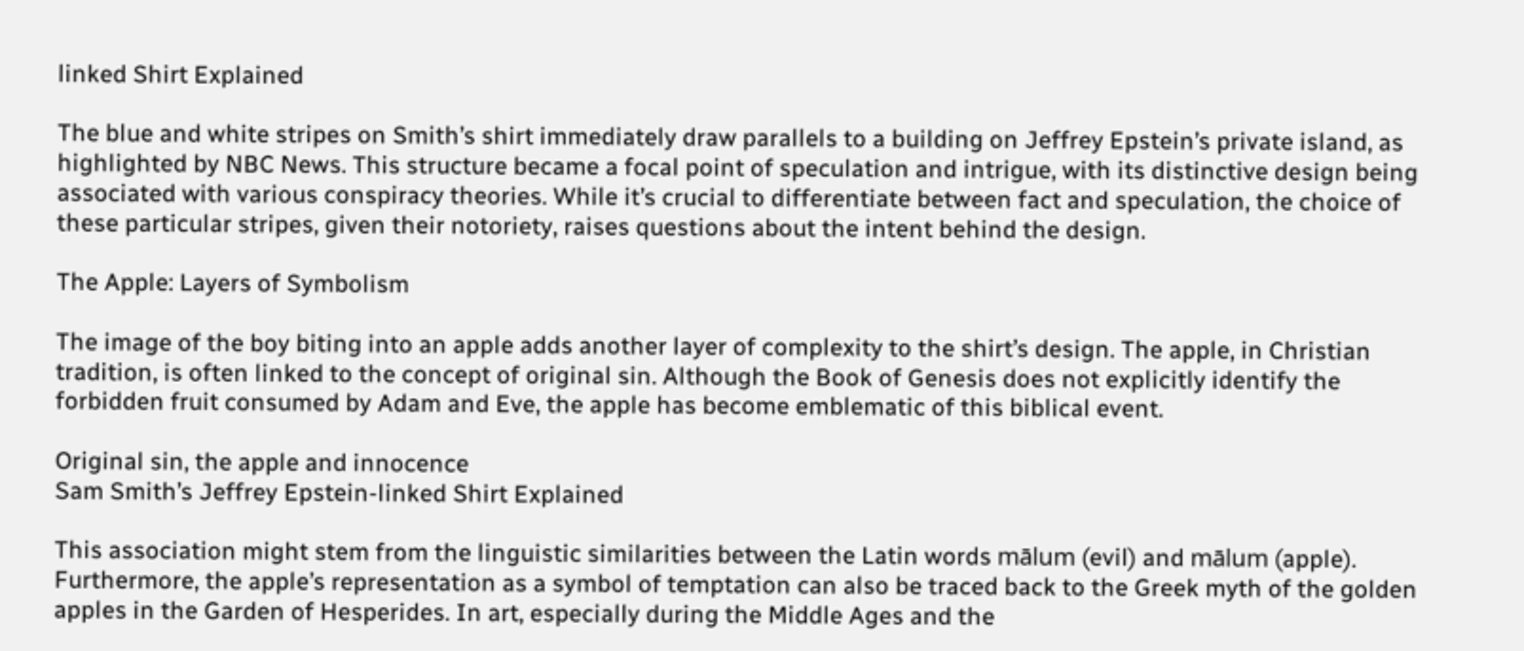linked Shirt Explained

The blue and white stripes on Smith’s shirt immediately draw parallels to a building on Jeffrey Epstein’s private island, as highlighted by NBC News. This structure became a focal point of speculation and intrigue, with its distinctive design being associated with various conspiracy theories. While it’s crucial to differentiate between fact and speculation, the choice of these particular stripes, given their notoriety, raises questions about the intent behind the design.

The Apple: Layers of Symbolism

The image of the boy biting into an apple adds another layer of complexity to the shirt’s design. The apple, in Christian tradition, is often linked to the concept of original sin. Although the Book of Genesis does not explicitly identify the forbidden fruit consumed by Adam and Eve, the apple has become emblematic of this biblical event.

Original sin, the apple and innocence
Sam Smith’s Jeffrey Epstein-linked Shirt Explained

This association might stem from the linguistic similarities between the Latin words mālum (evil) and mālum (apple). Furthermore, the apple’s representation as a symbol of temptation can also be traced back to the Greek myth of the golden apples in the Garden of Hesperides. In art, especially during the Middle Ages and the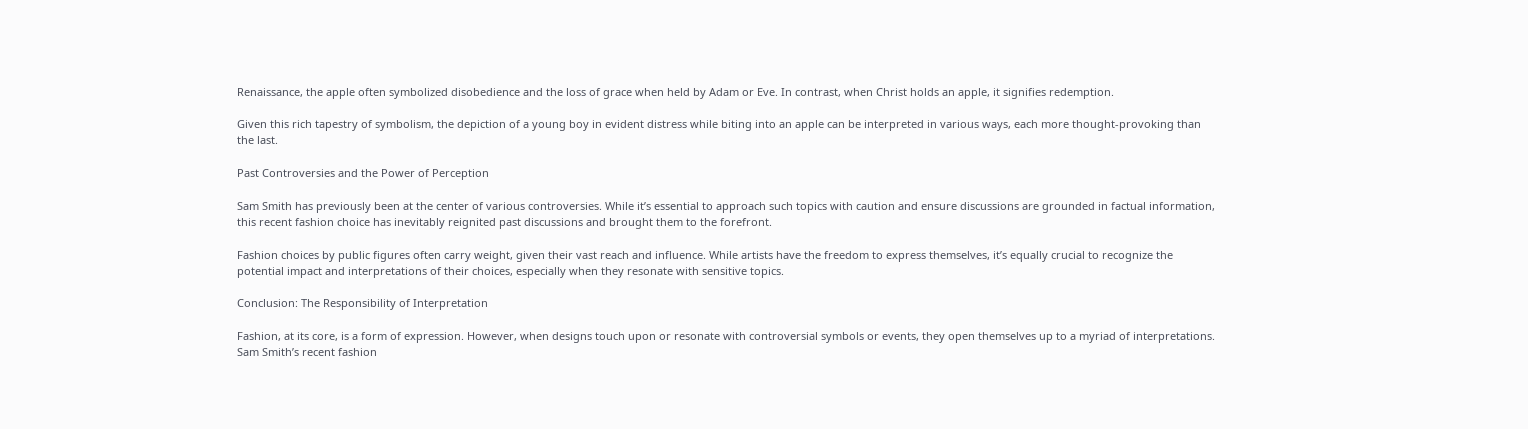Renaissance, the apple often symbolized disobedience and the loss of grace when held by Adam or Eve. In contrast, when Christ holds an apple, it signifies redemption.

Given this rich tapestry of symbolism, the depiction of a young boy in evident distress while biting into an apple can be interpreted in various ways, each more thought-provoking than the last.

Past Controversies and the Power of Perception

Sam Smith has previously been at the center of various controversies. While it’s essential to approach such topics with caution and ensure discussions are grounded in factual information, this recent fashion choice has inevitably reignited past discussions and brought them to the forefront.

Fashion choices by public figures often carry weight, given their vast reach and influence. While artists have the freedom to express themselves, it’s equally crucial to recognize the potential impact and interpretations of their choices, especially when they resonate with sensitive topics.

Conclusion: The Responsibility of Interpretation

Fashion, at its core, is a form of expression. However, when designs touch upon or resonate with controversial symbols or events, they open themselves up to a myriad of interpretations. Sam Smith’s recent fashion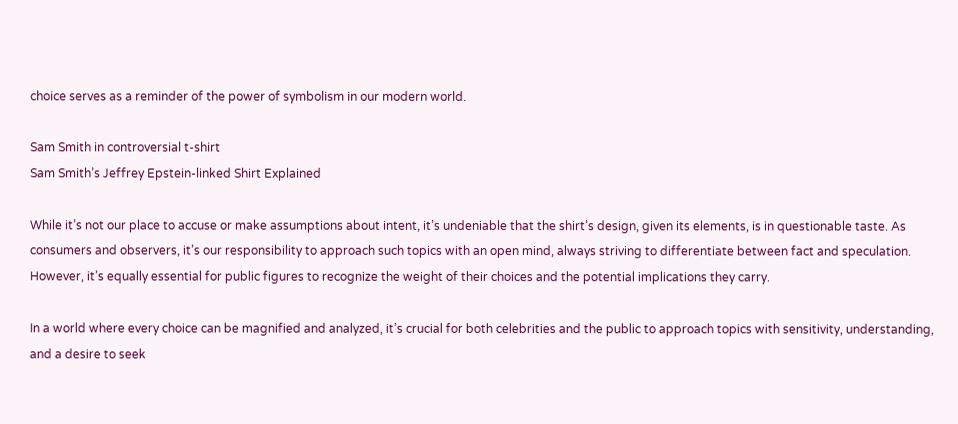choice serves as a reminder of the power of symbolism in our modern world.

Sam Smith in controversial t-shirt
Sam Smith’s Jeffrey Epstein-linked Shirt Explained

While it’s not our place to accuse or make assumptions about intent, it’s undeniable that the shirt’s design, given its elements, is in questionable taste. As consumers and observers, it’s our responsibility to approach such topics with an open mind, always striving to differentiate between fact and speculation. However, it’s equally essential for public figures to recognize the weight of their choices and the potential implications they carry.

In a world where every choice can be magnified and analyzed, it’s crucial for both celebrities and the public to approach topics with sensitivity, understanding, and a desire to seek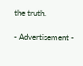the truth.

- Advertisement -